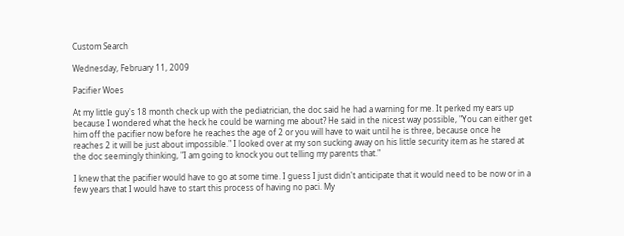Custom Search

Wednesday, February 11, 2009

Pacifier Woes

At my little guy's 18 month check up with the pediatrician, the doc said he had a warning for me. It perked my ears up because I wondered what the heck he could be warning me about? He said in the nicest way possible, "You can either get him off the pacifier now before he reaches the age of 2 or you will have to wait until he is three, because once he reaches 2 it will be just about impossible." I looked over at my son sucking away on his little security item as he stared at the doc seemingly thinking, "I am going to knock you out telling my parents that."

I knew that the pacifier would have to go at some time. I guess I just didn't anticipate that it would need to be now or in a few years that I would have to start this process of having no paci. My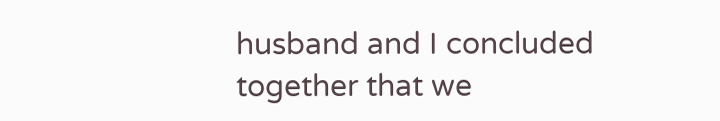husband and I concluded together that we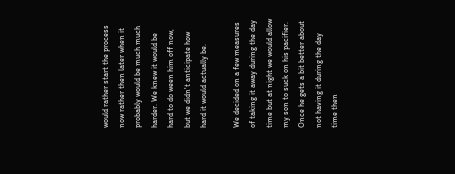would rather start the process now rather then later when it probably would be much much harder. We knew it would be hard to do ween him off now, but we didn't anticipate how hard it would actually be.

We decided on a few measures of taking it away during the day time but at night we would allow my son to suck on his pacifier. Once he gets a bit better about not having it during the day time then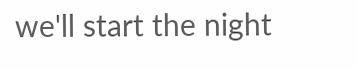we'll start the night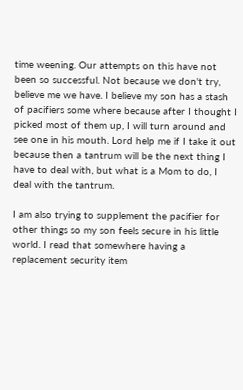time weening. Our attempts on this have not been so successful. Not because we don't try, believe me we have. I believe my son has a stash of pacifiers some where because after I thought I picked most of them up, I will turn around and see one in his mouth. Lord help me if I take it out because then a tantrum will be the next thing I have to deal with, but what is a Mom to do, I deal with the tantrum.

I am also trying to supplement the pacifier for other things so my son feels secure in his little world. I read that somewhere having a replacement security item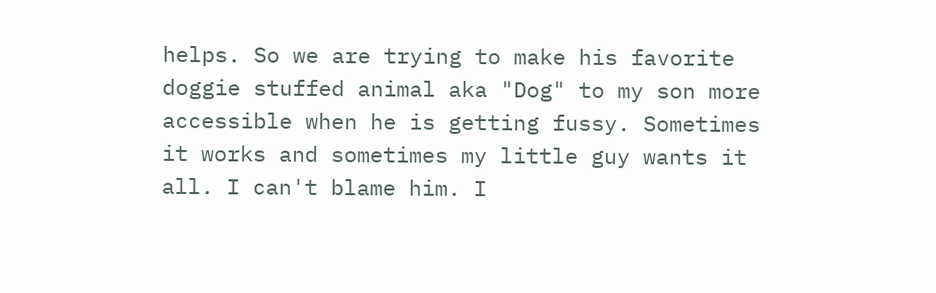helps. So we are trying to make his favorite doggie stuffed animal aka "Dog" to my son more accessible when he is getting fussy. Sometimes it works and sometimes my little guy wants it all. I can't blame him. I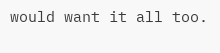would want it all too.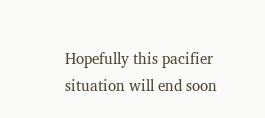Hopefully this pacifier situation will end soon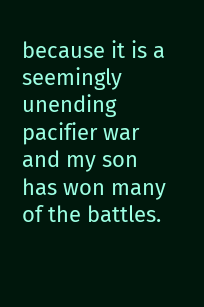because it is a seemingly unending pacifier war and my son has won many of the battles.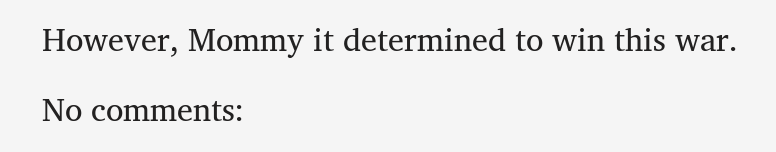However, Mommy it determined to win this war.

No comments: